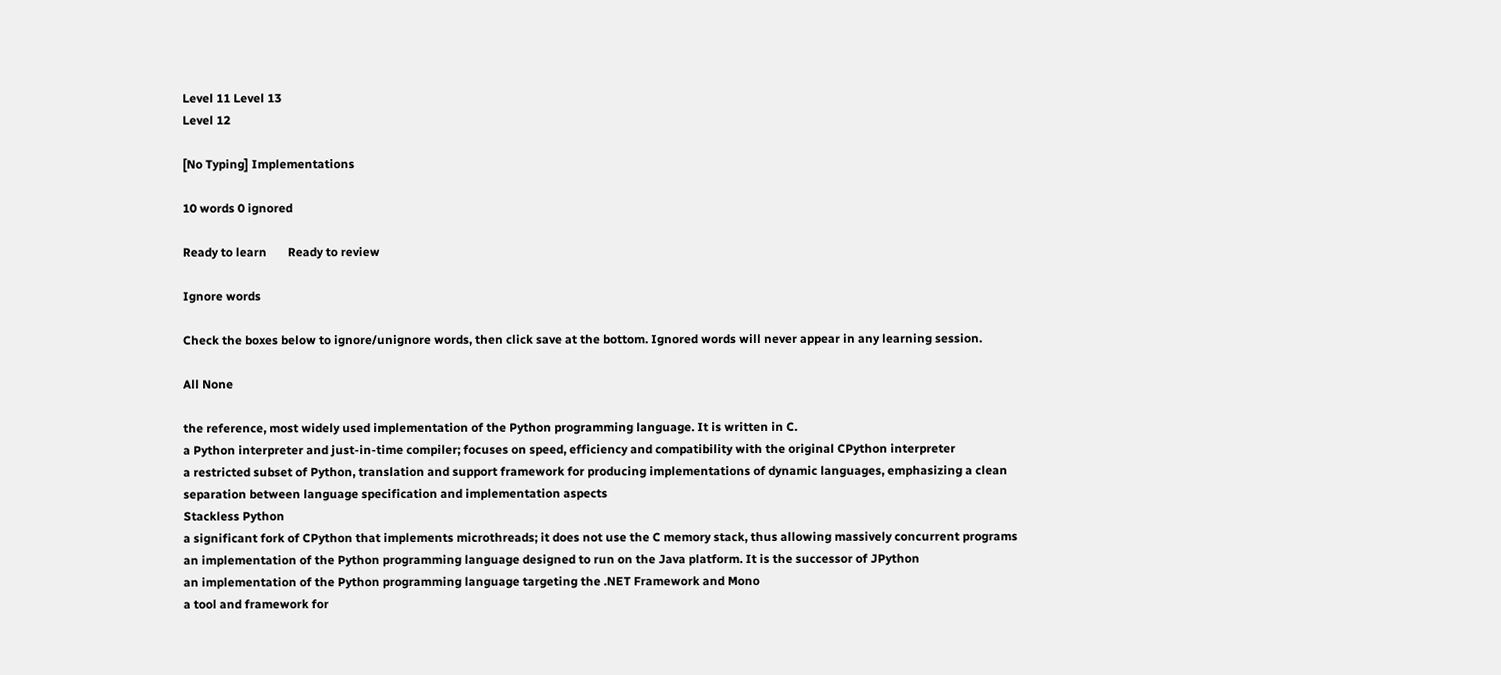Level 11 Level 13
Level 12

[No Typing] Implementations

10 words 0 ignored

Ready to learn       Ready to review

Ignore words

Check the boxes below to ignore/unignore words, then click save at the bottom. Ignored words will never appear in any learning session.

All None

the reference, most widely used implementation of the Python programming language. It is written in C.
a Python interpreter and just-in-time compiler; focuses on speed, efficiency and compatibility with the original CPython interpreter
a restricted subset of Python, translation and support framework for producing implementations of dynamic languages, emphasizing a clean separation between language specification and implementation aspects
Stackless Python
a significant fork of CPython that implements microthreads; it does not use the C memory stack, thus allowing massively concurrent programs
an implementation of the Python programming language designed to run on the Java platform. It is the successor of JPython
an implementation of the Python programming language targeting the .NET Framework and Mono
a tool and framework for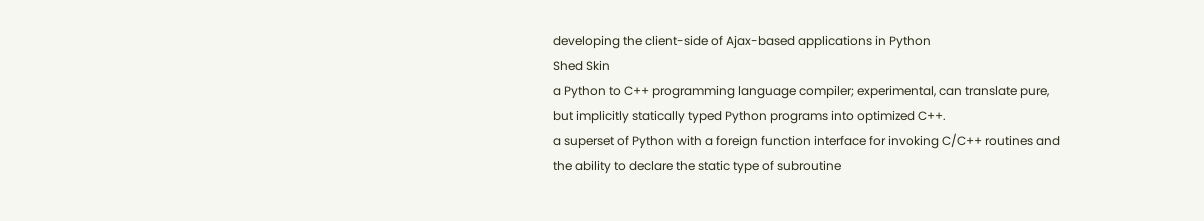developing the client-side of Ajax-based applications in Python
Shed Skin
a Python to C++ programming language compiler; experimental, can translate pure, but implicitly statically typed Python programs into optimized C++.
a superset of Python with a foreign function interface for invoking C/C++ routines and the ability to declare the static type of subroutine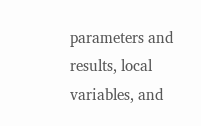parameters and results, local variables, and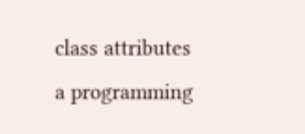class attributes
a programming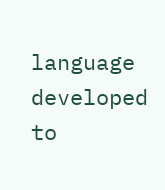language developed to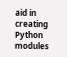aid in creating Python modules